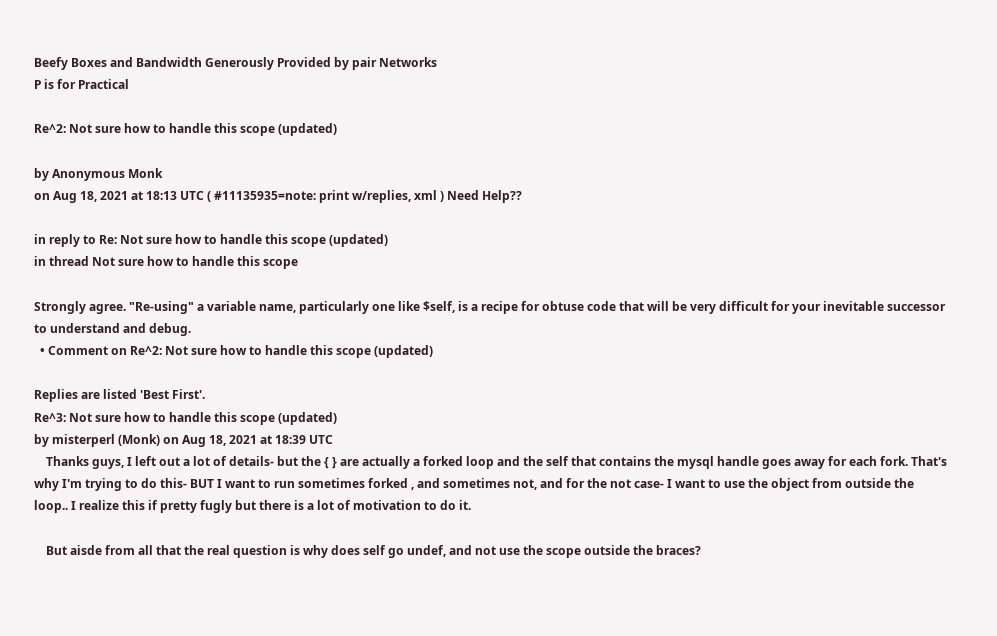Beefy Boxes and Bandwidth Generously Provided by pair Networks
P is for Practical

Re^2: Not sure how to handle this scope (updated)

by Anonymous Monk
on Aug 18, 2021 at 18:13 UTC ( #11135935=note: print w/replies, xml ) Need Help??

in reply to Re: Not sure how to handle this scope (updated)
in thread Not sure how to handle this scope

Strongly agree. "Re-using" a variable name, particularly one like $self, is a recipe for obtuse code that will be very difficult for your inevitable successor to understand and debug.
  • Comment on Re^2: Not sure how to handle this scope (updated)

Replies are listed 'Best First'.
Re^3: Not sure how to handle this scope (updated)
by misterperl (Monk) on Aug 18, 2021 at 18:39 UTC
    Thanks guys, I left out a lot of details- but the { } are actually a forked loop and the self that contains the mysql handle goes away for each fork. That's why I'm trying to do this- BUT I want to run sometimes forked , and sometimes not, and for the not case- I want to use the object from outside the loop.. I realize this if pretty fugly but there is a lot of motivation to do it.

    But aisde from all that the real question is why does self go undef, and not use the scope outside the braces?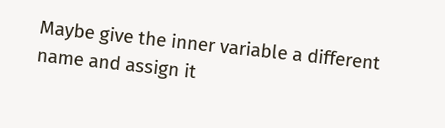Maybe give the inner variable a different name and assign it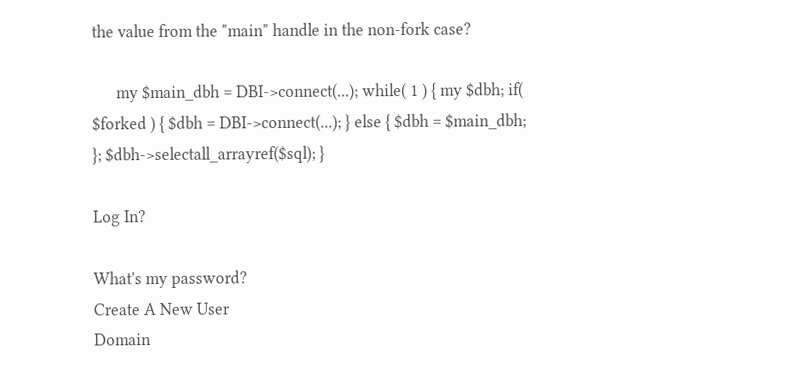the value from the "main" handle in the non-fork case?

      my $main_dbh = DBI->connect(...); while( 1 ) { my $dbh; if( $forked ) { $dbh = DBI->connect(...); } else { $dbh = $main_dbh; }; $dbh->selectall_arrayref($sql); }

Log In?

What's my password?
Create A New User
Domain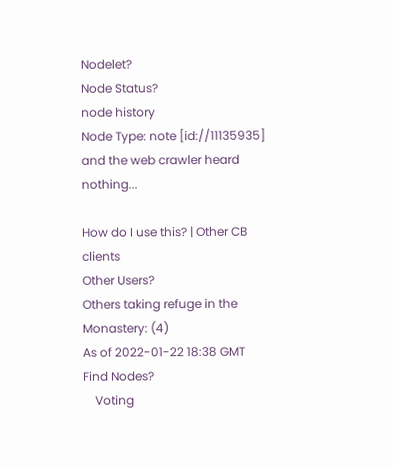Nodelet?
Node Status?
node history
Node Type: note [id://11135935]
and the web crawler heard nothing...

How do I use this? | Other CB clients
Other Users?
Others taking refuge in the Monastery: (4)
As of 2022-01-22 18:38 GMT
Find Nodes?
    Voting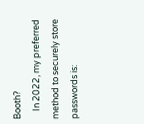Booth?
    In 2022, my preferred method to securely store passwords is: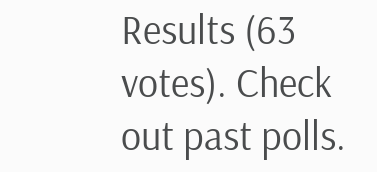Results (63 votes). Check out past polls.